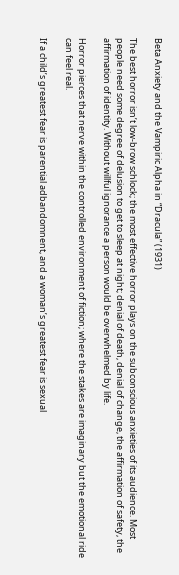Beta Anxiety and the Vampiric Alpha in “Dracula” (1931)

The best horror isn’t low-brow schlock; the most effective horror plays on the subconscious anxieties of its audience. Most people need some degree of delusion to get to sleep at night; denial of death, denial of change, the affirmation of safety, the affirmation of identity. Without willful ignorance a person would be overwhelmed by life.

Horror pierces that nerve within the controlled environment of fiction; where the stakes are imaginary but the emotional ride can feel real.

If a child’s greatest fear is parential adbandomnent, and a woman’s greatest fear is sexual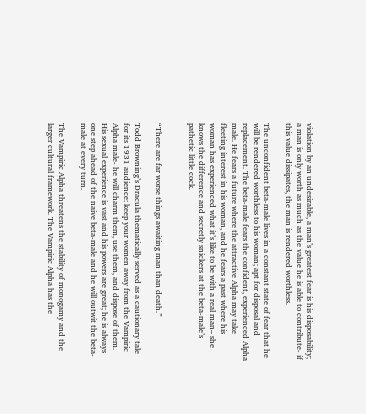violation by an undesirable, a man’s greatest fear is his disposability; a man is only worth as much as the value he is able to contribute- if this value dissipates, the man is rendered worthless.

The unconfident beta-male lives in a constant state of fear that he will be rendered worthless to his woman; apt for disposal and replacement. The beta-male fears the confident, experienced Alpha male. He fears a future where the attractive Alpha may take fleeting interest in his woman, and he fears a past where his woman has experienced what it’s like to be with a real man– she knows the difference and secretly snickers at the beta-male’s pathetic little cock.


“There are far worse things awaiting man than death.”

Todd Browning’s Dracula thematically served as a cautionary tale for its 1931 audience: keep your women away from the Vampiric Alpha male- he will charm them, use them, and dispose of them. His sexual experience is vast and his powers are great; he is always one step ahead of the naive beta-male and he will outwit the beta-male at every turn.

The Vampiric Alpha threatens the stability of monogamy and the larger cultural framework. The Vampiric Alpha has the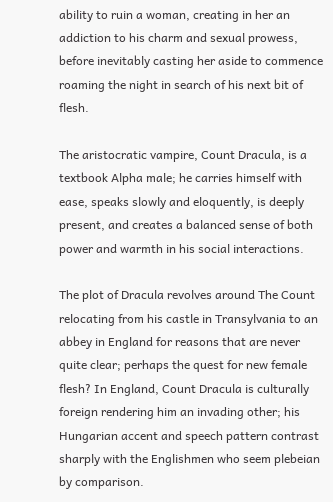ability to ruin a woman, creating in her an addiction to his charm and sexual prowess, before inevitably casting her aside to commence roaming the night in search of his next bit of flesh.

The aristocratic vampire, Count Dracula, is a textbook Alpha male; he carries himself with ease, speaks slowly and eloquently, is deeply present, and creates a balanced sense of both power and warmth in his social interactions.

The plot of Dracula revolves around The Count relocating from his castle in Transylvania to an abbey in England for reasons that are never quite clear; perhaps the quest for new female flesh? In England, Count Dracula is culturally foreign rendering him an invading other; his Hungarian accent and speech pattern contrast sharply with the Englishmen who seem plebeian by comparison.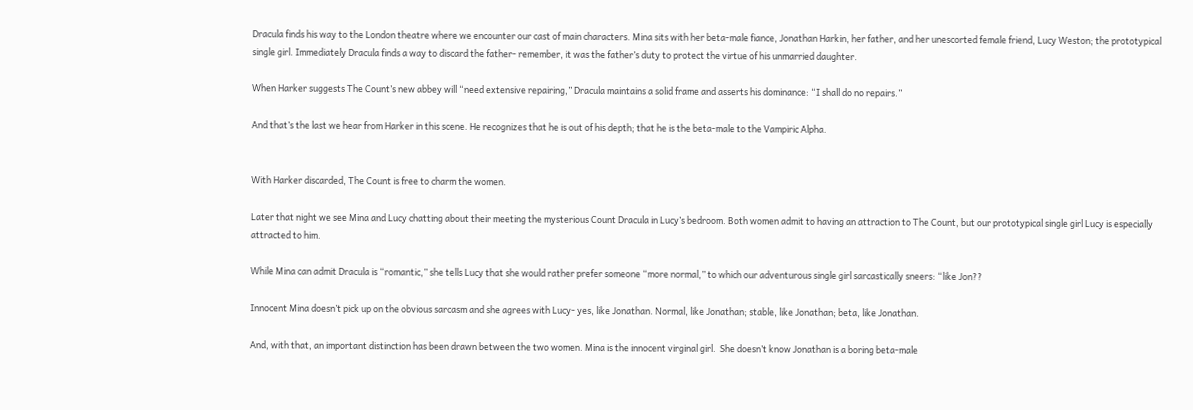Dracula finds his way to the London theatre where we encounter our cast of main characters. Mina sits with her beta-male fiance, Jonathan Harkin, her father, and her unescorted female friend, Lucy Weston; the prototypical single girl. Immediately Dracula finds a way to discard the father- remember, it was the father’s duty to protect the virtue of his unmarried daughter.

When Harker suggests The Count’s new abbey will “need extensive repairing,” Dracula maintains a solid frame and asserts his dominance: “I shall do no repairs.”

And that’s the last we hear from Harker in this scene. He recognizes that he is out of his depth; that he is the beta-male to the Vampiric Alpha.


With Harker discarded, The Count is free to charm the women.

Later that night we see Mina and Lucy chatting about their meeting the mysterious Count Dracula in Lucy’s bedroom. Both women admit to having an attraction to The Count, but our prototypical single girl Lucy is especially attracted to him.

While Mina can admit Dracula is “romantic,” she tells Lucy that she would rather prefer someone “more normal,” to which our adventurous single girl sarcastically sneers: “like Jon??

Innocent Mina doesn’t pick up on the obvious sarcasm and she agrees with Lucy- yes, like Jonathan. Normal, like Jonathan; stable, like Jonathan; beta, like Jonathan.

And, with that, an important distinction has been drawn between the two women. Mina is the innocent virginal girl.  She doesn’t know Jonathan is a boring beta-male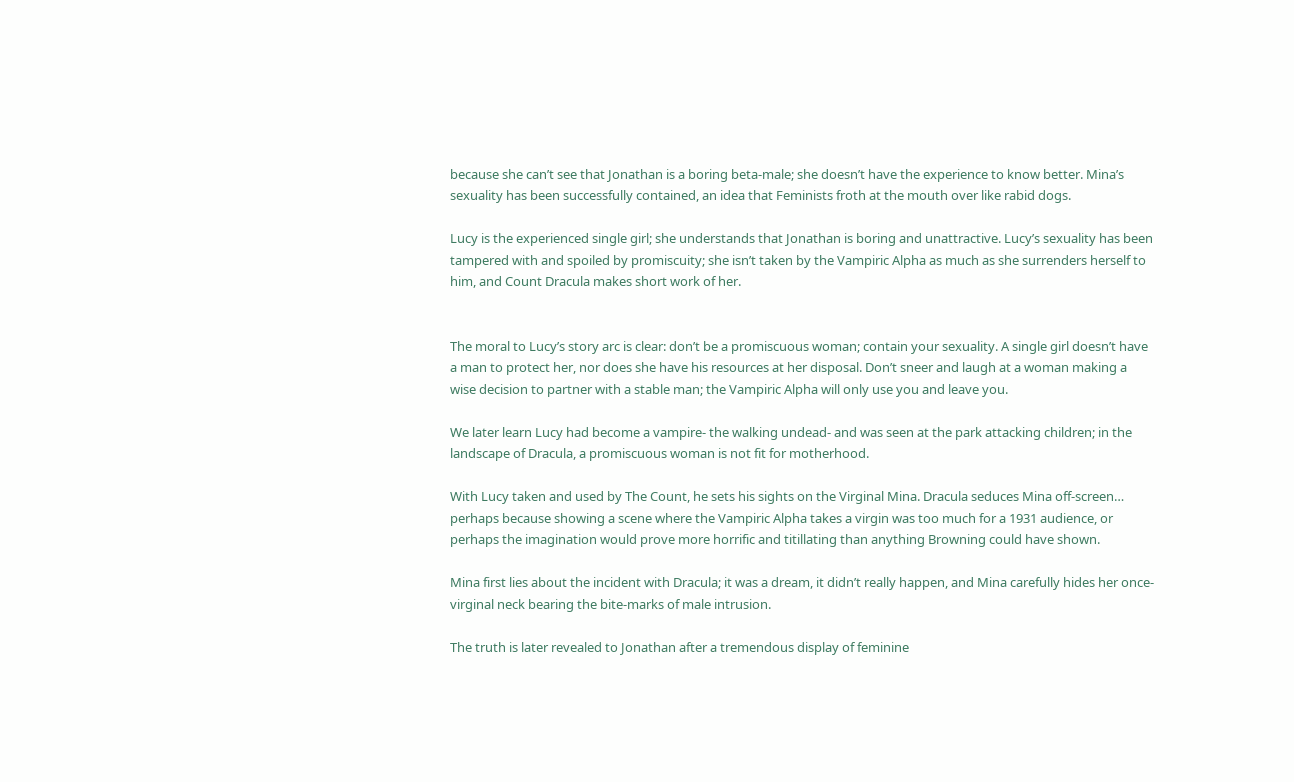because she can’t see that Jonathan is a boring beta-male; she doesn’t have the experience to know better. Mina’s sexuality has been successfully contained, an idea that Feminists froth at the mouth over like rabid dogs.

Lucy is the experienced single girl; she understands that Jonathan is boring and unattractive. Lucy’s sexuality has been tampered with and spoiled by promiscuity; she isn’t taken by the Vampiric Alpha as much as she surrenders herself to him, and Count Dracula makes short work of her.


The moral to Lucy’s story arc is clear: don’t be a promiscuous woman; contain your sexuality. A single girl doesn’t have a man to protect her, nor does she have his resources at her disposal. Don’t sneer and laugh at a woman making a wise decision to partner with a stable man; the Vampiric Alpha will only use you and leave you.

We later learn Lucy had become a vampire- the walking undead- and was seen at the park attacking children; in the landscape of Dracula, a promiscuous woman is not fit for motherhood.

With Lucy taken and used by The Count, he sets his sights on the Virginal Mina. Dracula seduces Mina off-screen… perhaps because showing a scene where the Vampiric Alpha takes a virgin was too much for a 1931 audience, or perhaps the imagination would prove more horrific and titillating than anything Browning could have shown.

Mina first lies about the incident with Dracula; it was a dream, it didn’t really happen, and Mina carefully hides her once-virginal neck bearing the bite-marks of male intrusion.

The truth is later revealed to Jonathan after a tremendous display of feminine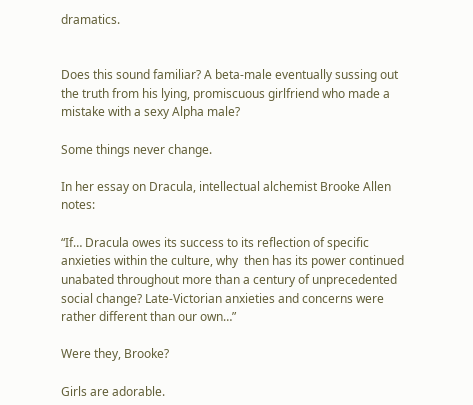dramatics.


Does this sound familiar? A beta-male eventually sussing out the truth from his lying, promiscuous girlfriend who made a mistake with a sexy Alpha male?

Some things never change.

In her essay on Dracula, intellectual alchemist Brooke Allen notes:

“If… Dracula owes its success to its reflection of specific anxieties within the culture, why  then has its power continued unabated throughout more than a century of unprecedented social change? Late-Victorian anxieties and concerns were rather different than our own…”

Were they, Brooke?

Girls are adorable.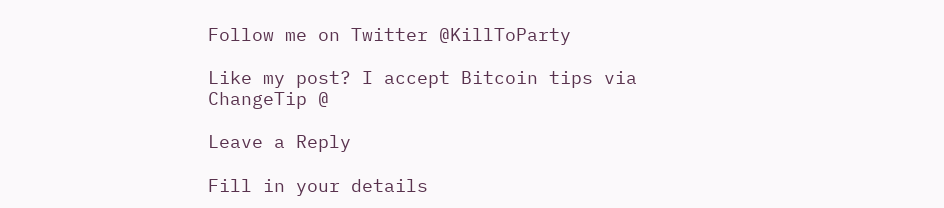Follow me on Twitter @KillToParty

Like my post? I accept Bitcoin tips via ChangeTip @

Leave a Reply

Fill in your details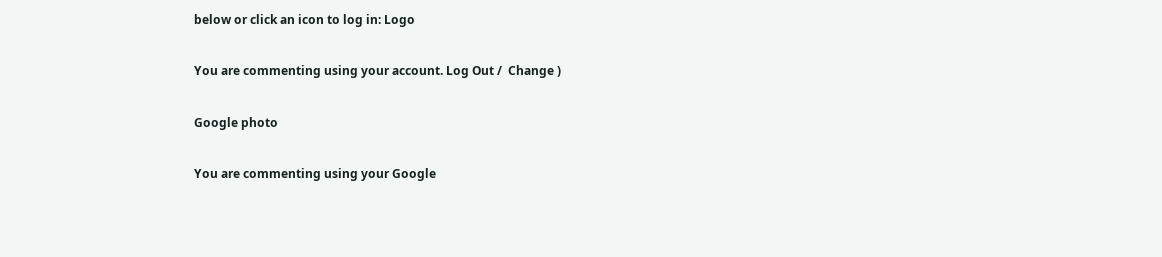below or click an icon to log in: Logo

You are commenting using your account. Log Out /  Change )

Google photo

You are commenting using your Google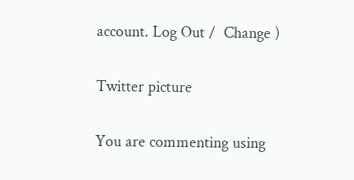account. Log Out /  Change )

Twitter picture

You are commenting using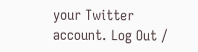your Twitter account. Log Out /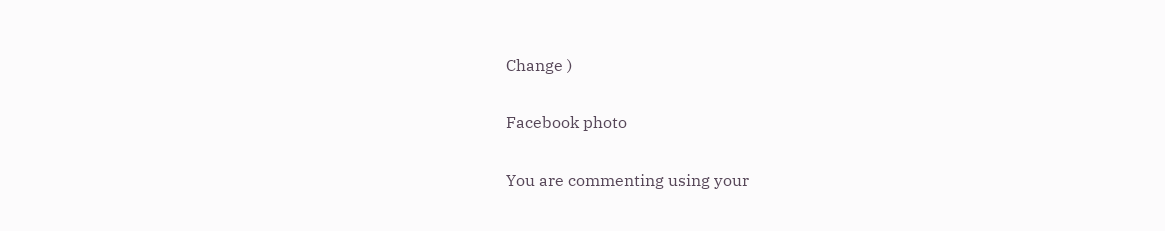Change )

Facebook photo

You are commenting using your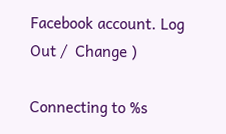Facebook account. Log Out /  Change )

Connecting to %s